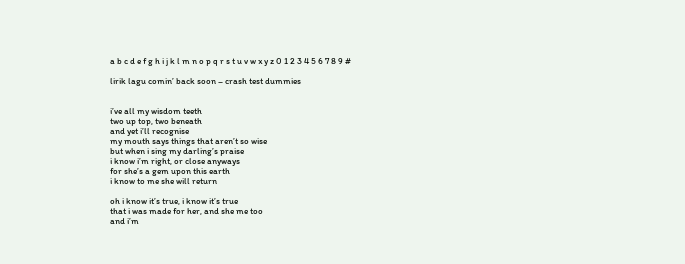a b c d e f g h i j k l m n o p q r s t u v w x y z 0 1 2 3 4 5 6 7 8 9 #

lirik lagu comin’ back soon – crash test dummies


i’ve all my wisdom teeth
two up top, two beneath
and yet i’ll recognise
my mouth says things that aren’t so wise
but when i sing my darling’s praise
i know i’m right, or close anyways
for she’s a gem upon this earth
i know to me she will return

oh i know it’s true, i know it’s true
that i was made for her, and she me too
and i’m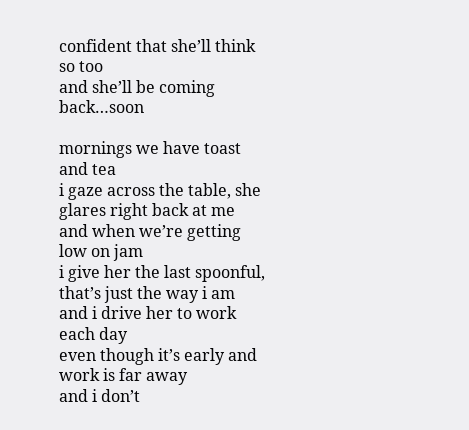confident that she’ll think so too
and she’ll be coming back…soon

mornings we have toast and tea
i gaze across the table, she glares right back at me
and when we’re getting low on jam
i give her the last spoonful, that’s just the way i am
and i drive her to work each day
even though it’s early and work is far away
and i don’t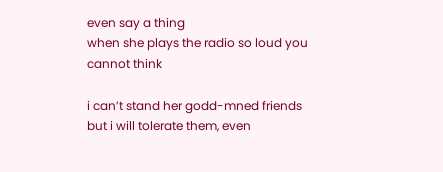even say a thing
when she plays the radio so loud you cannot think

i can’t stand her godd-mned friends
but i will tolerate them, even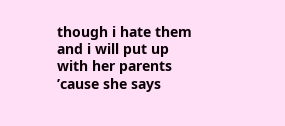though i hate them
and i will put up with her parents
’cause she says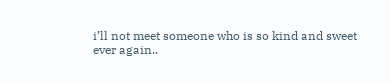i’ll not meet someone who is so kind and sweet
ever again..